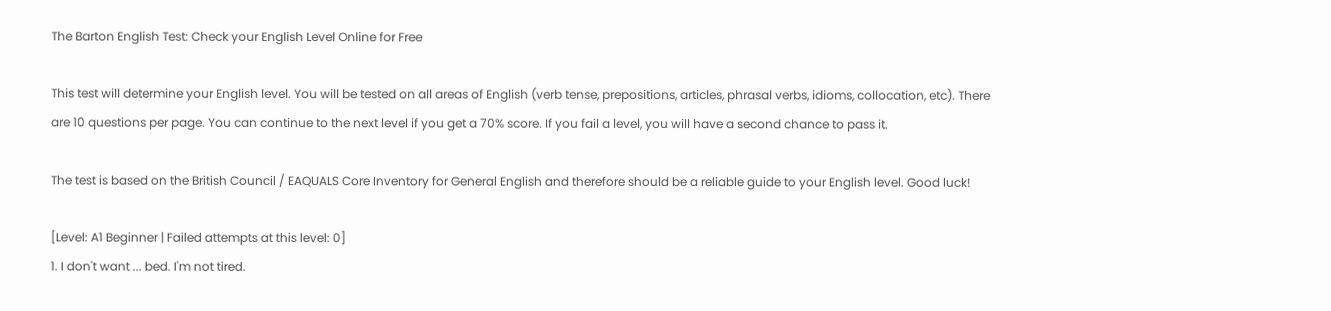The Barton English Test: Check your English Level Online for Free

This test will determine your English level. You will be tested on all areas of English (verb tense, prepositions, articles, phrasal verbs, idioms, collocation, etc). There are 10 questions per page. You can continue to the next level if you get a 70% score. If you fail a level, you will have a second chance to pass it.

The test is based on the British Council / EAQUALS Core Inventory for General English and therefore should be a reliable guide to your English level. Good luck!

[Level: A1 Beginner | Failed attempts at this level: 0]
1. I don't want ... bed. I'm not tired.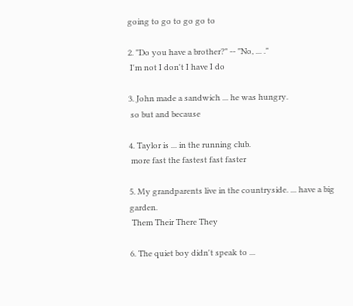going to go to go go to

2. "Do you have a brother?" -- "No, ... ."
 I'm not I don't I have I do

3. John made a sandwich ... he was hungry.
 so but and because

4. Taylor is ... in the running club.
 more fast the fastest fast faster

5. My grandparents live in the countryside. ... have a big garden.
 Them Their There They

6. The quiet boy didn't speak to ...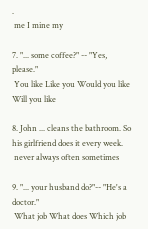.
 me I mine my

7. "... some coffee?" -- "Yes, please."
 You like Like you Would you like Will you like

8. John ... cleans the bathroom. So his girlfriend does it every week.
 never always often sometimes

9. "... your husband do?"-- "He's a doctor."
 What job What does Which job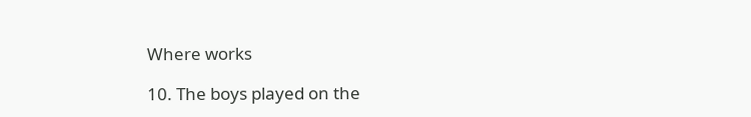Where works

10. The boys played on the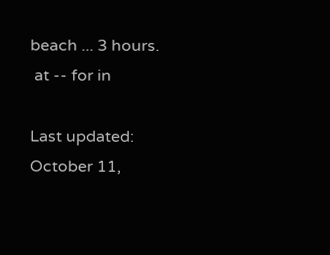beach ... 3 hours.
 at -- for in

Last updated: October 11,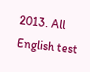2013. All English test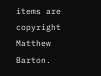items are copyright Matthew Barton.